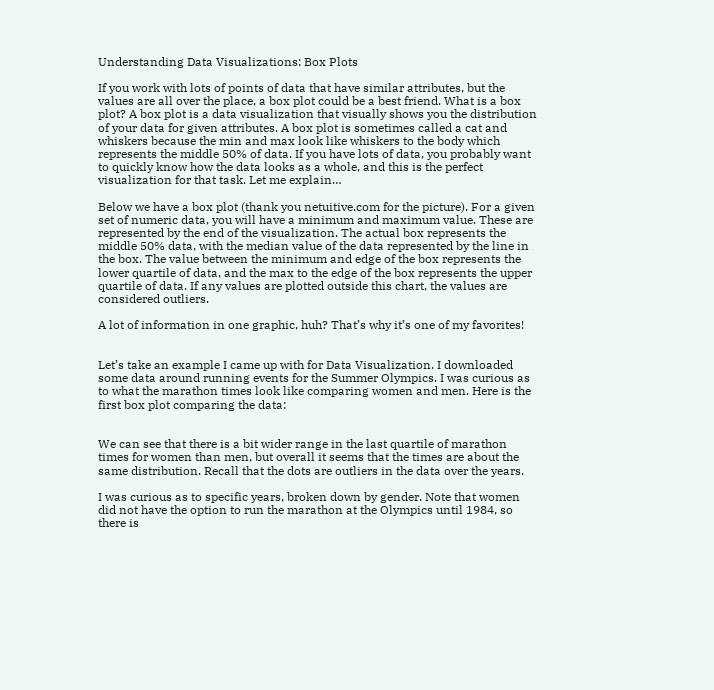Understanding Data Visualizations: Box Plots

If you work with lots of points of data that have similar attributes, but the values are all over the place, a box plot could be a best friend. What is a box plot? A box plot is a data visualization that visually shows you the distribution of your data for given attributes. A box plot is sometimes called a cat and whiskers because the min and max look like whiskers to the body which represents the middle 50% of data. If you have lots of data, you probably want to quickly know how the data looks as a whole, and this is the perfect visualization for that task. Let me explain…

Below we have a box plot (thank you netuitive.com for the picture). For a given set of numeric data, you will have a minimum and maximum value. These are represented by the end of the visualization. The actual box represents the middle 50% data, with the median value of the data represented by the line in the box. The value between the minimum and edge of the box represents the lower quartile of data, and the max to the edge of the box represents the upper quartile of data. If any values are plotted outside this chart, the values are considered outliers.

A lot of information in one graphic, huh? That’s why it’s one of my favorites!


Let’s take an example I came up with for Data Visualization. I downloaded some data around running events for the Summer Olympics. I was curious as to what the marathon times look like comparing women and men. Here is the first box plot comparing the data:


We can see that there is a bit wider range in the last quartile of marathon times for women than men, but overall it seems that the times are about the same distribution. Recall that the dots are outliers in the data over the years.

I was curious as to specific years, broken down by gender. Note that women did not have the option to run the marathon at the Olympics until 1984, so there is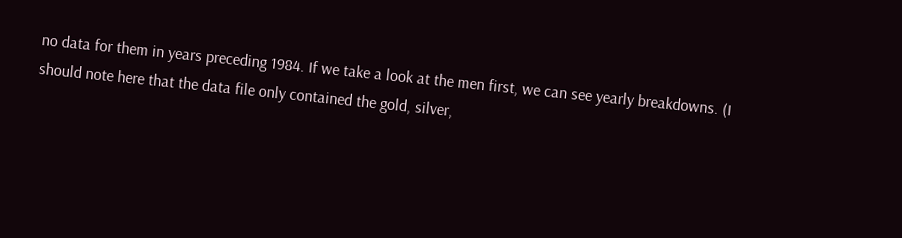no data for them in years preceding 1984. If we take a look at the men first, we can see yearly breakdowns. (I should note here that the data file only contained the gold, silver,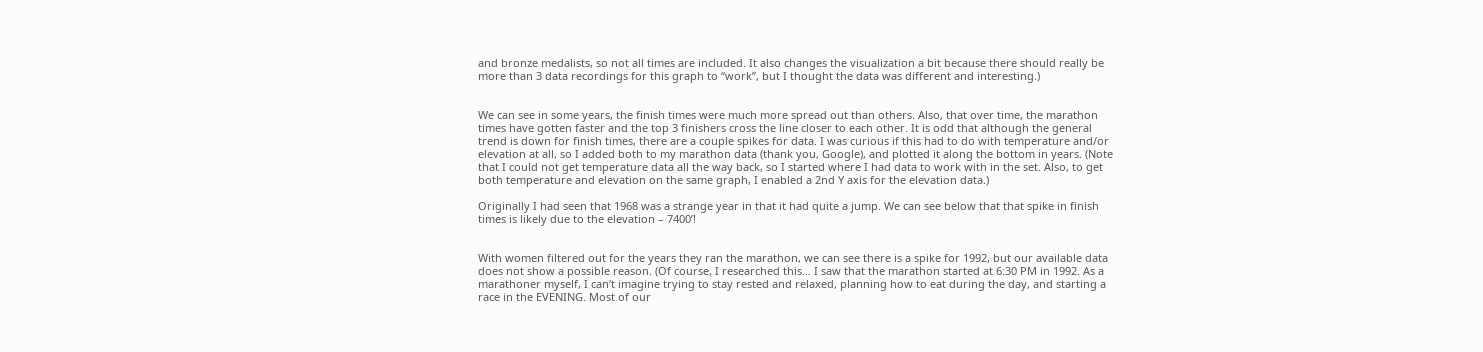and bronze medalists, so not all times are included. It also changes the visualization a bit because there should really be more than 3 data recordings for this graph to “work”, but I thought the data was different and interesting.)


We can see in some years, the finish times were much more spread out than others. Also, that over time, the marathon times have gotten faster and the top 3 finishers cross the line closer to each other. It is odd that although the general trend is down for finish times, there are a couple spikes for data. I was curious if this had to do with temperature and/or elevation at all, so I added both to my marathon data (thank you, Google), and plotted it along the bottom in years. (Note that I could not get temperature data all the way back, so I started where I had data to work with in the set. Also, to get both temperature and elevation on the same graph, I enabled a 2nd Y axis for the elevation data.)

Originally I had seen that 1968 was a strange year in that it had quite a jump. We can see below that that spike in finish times is likely due to the elevation – 7400’!


With women filtered out for the years they ran the marathon, we can see there is a spike for 1992, but our available data does not show a possible reason. (Of course, I researched this… I saw that the marathon started at 6:30 PM in 1992. As a marathoner myself, I can’t imagine trying to stay rested and relaxed, planning how to eat during the day, and starting a race in the EVENING. Most of our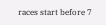races start before 7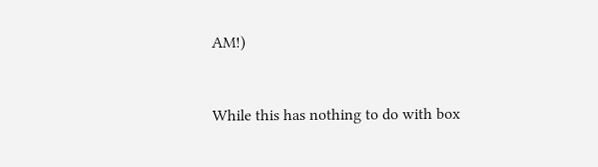AM!)


While this has nothing to do with box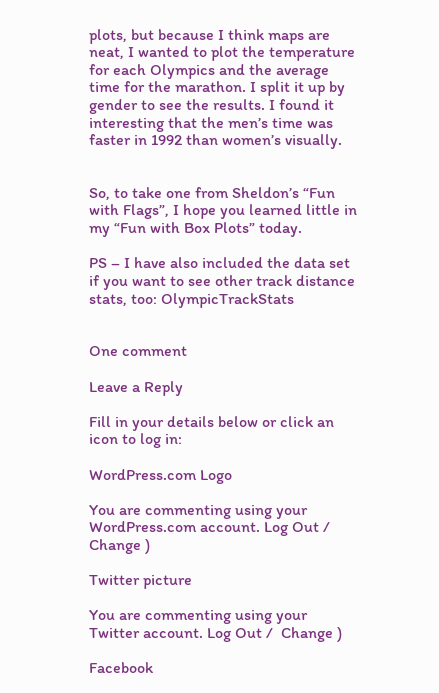plots, but because I think maps are neat, I wanted to plot the temperature for each Olympics and the average time for the marathon. I split it up by gender to see the results. I found it interesting that the men’s time was faster in 1992 than women’s visually.


So, to take one from Sheldon’s “Fun with Flags”, I hope you learned little in my “Fun with Box Plots” today.

PS – I have also included the data set if you want to see other track distance stats, too: OlympicTrackStats


One comment

Leave a Reply

Fill in your details below or click an icon to log in:

WordPress.com Logo

You are commenting using your WordPress.com account. Log Out /  Change )

Twitter picture

You are commenting using your Twitter account. Log Out /  Change )

Facebook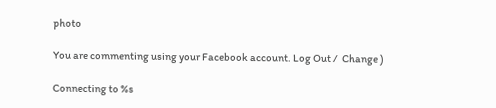photo

You are commenting using your Facebook account. Log Out /  Change )

Connecting to %s